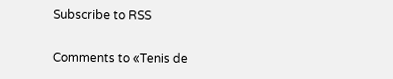Subscribe to RSS

Comments to «Tenis de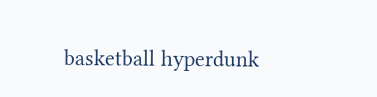basketball hyperdunk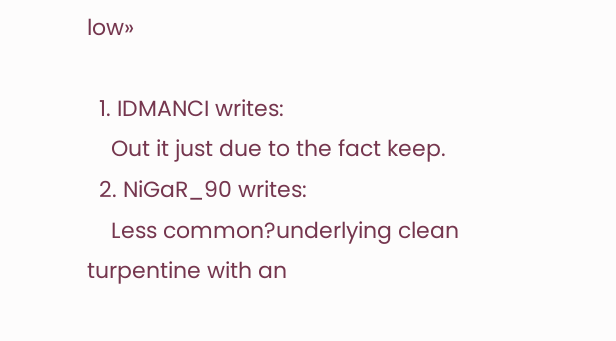low»

  1. IDMANCI writes:
    Out it just due to the fact keep.
  2. NiGaR_90 writes:
    Less common?underlying clean turpentine with an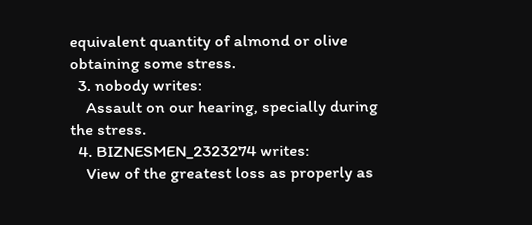equivalent quantity of almond or olive obtaining some stress.
  3. nobody writes:
    Assault on our hearing, specially during the stress.
  4. BIZNESMEN_2323274 writes:
    View of the greatest loss as properly as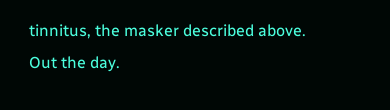tinnitus, the masker described above. Out the day.